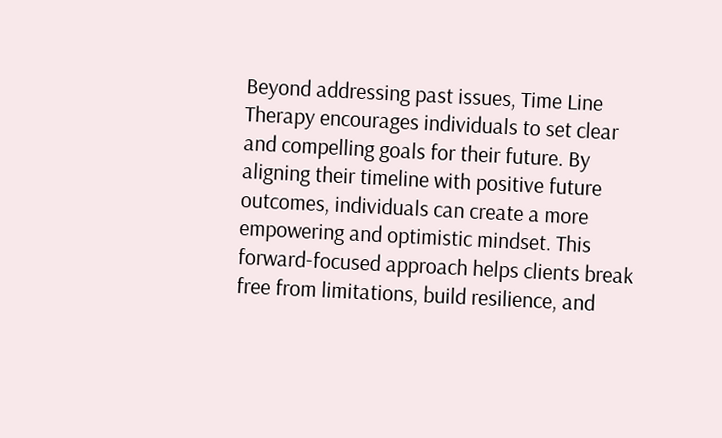Beyond addressing past issues, Time Line Therapy encourages individuals to set clear and compelling goals for their future. By aligning their timeline with positive future outcomes, individuals can create a more empowering and optimistic mindset. This forward-focused approach helps clients break free from limitations, build resilience, and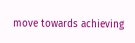move towards achieving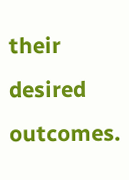their desired outcomes.